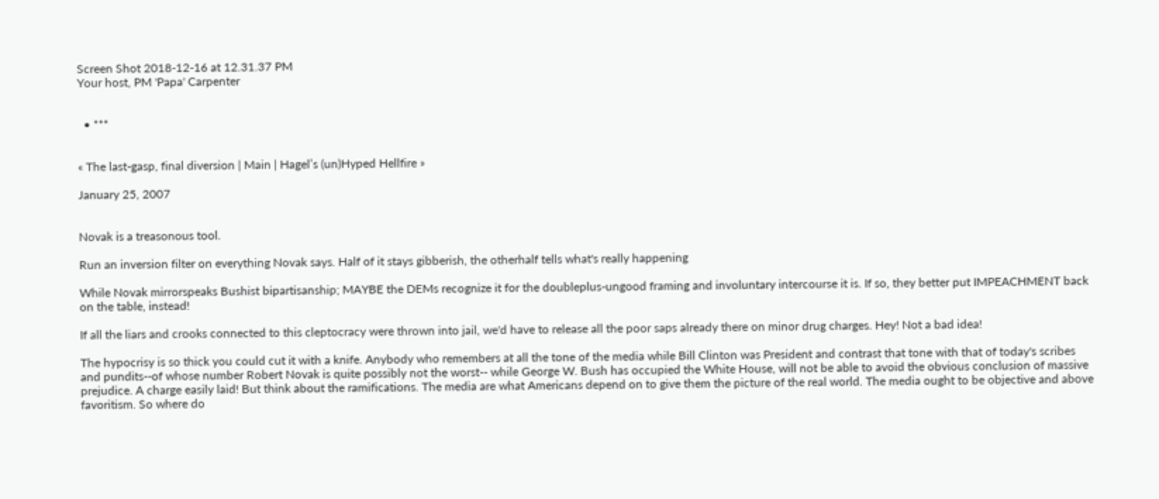Screen Shot 2018-12-16 at 12.31.37 PM
Your host, PM 'Papa' Carpenter


  • ***


« The last-gasp, final diversion | Main | Hagel’s (un)Hyped Hellfire »

January 25, 2007


Novak is a treasonous tool.

Run an inversion filter on everything Novak says. Half of it stays gibberish, the otherhalf tells what's really happening

While Novak mirrorspeaks Bushist bipartisanship; MAYBE the DEMs recognize it for the doubleplus-ungood framing and involuntary intercourse it is. If so, they better put IMPEACHMENT back on the table, instead!

If all the liars and crooks connected to this cleptocracy were thrown into jail, we'd have to release all the poor saps already there on minor drug charges. Hey! Not a bad idea!

The hypocrisy is so thick you could cut it with a knife. Anybody who remembers at all the tone of the media while Bill Clinton was President and contrast that tone with that of today's scribes and pundits--of whose number Robert Novak is quite possibly not the worst-- while George W. Bush has occupied the White House, will not be able to avoid the obvious conclusion of massive prejudice. A charge easily laid! But think about the ramifications. The media are what Americans depend on to give them the picture of the real world. The media ought to be objective and above favoritism. So where do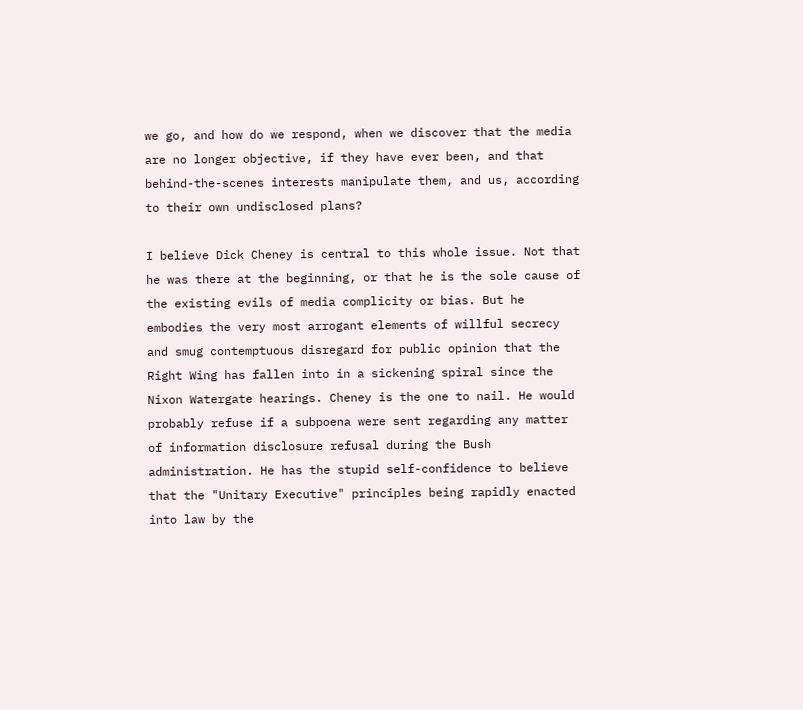we go, and how do we respond, when we discover that the media are no longer objective, if they have ever been, and that behind-the-scenes interests manipulate them, and us, according to their own undisclosed plans?

I believe Dick Cheney is central to this whole issue. Not that he was there at the beginning, or that he is the sole cause of the existing evils of media complicity or bias. But he embodies the very most arrogant elements of willful secrecy and smug contemptuous disregard for public opinion that the Right Wing has fallen into in a sickening spiral since the Nixon Watergate hearings. Cheney is the one to nail. He would probably refuse if a subpoena were sent regarding any matter of information disclosure refusal during the Bush administration. He has the stupid self-confidence to believe that the "Unitary Executive" principles being rapidly enacted into law by the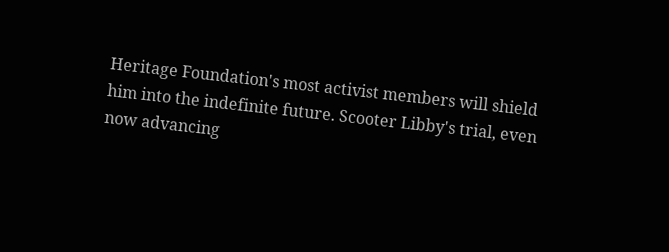Heritage Foundation's most activist members will shield him into the indefinite future. Scooter Libby's trial, even now advancing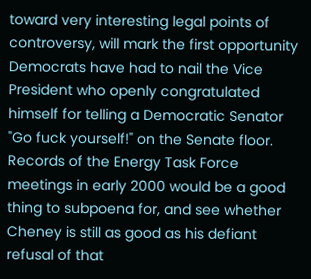toward very interesting legal points of controversy, will mark the first opportunity Democrats have had to nail the Vice President who openly congratulated himself for telling a Democratic Senator "Go fuck yourself!" on the Senate floor. Records of the Energy Task Force meetings in early 2000 would be a good thing to subpoena for, and see whether Cheney is still as good as his defiant refusal of that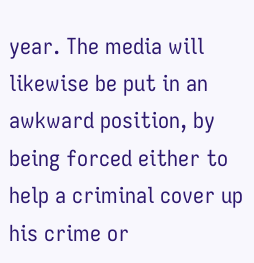year. The media will likewise be put in an awkward position, by being forced either to help a criminal cover up his crime or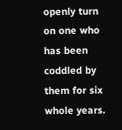openly turn on one who has been coddled by them for six whole years.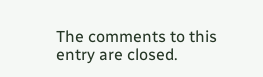The comments to this entry are closed.